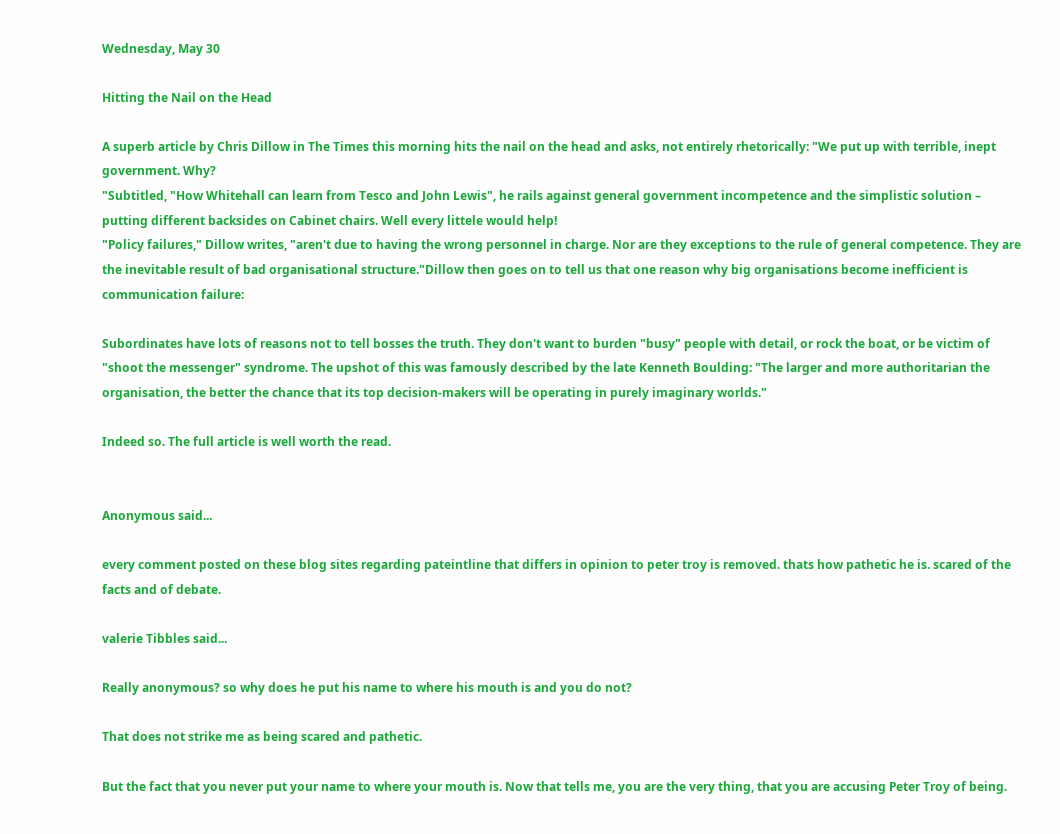Wednesday, May 30

Hitting the Nail on the Head

A superb article by Chris Dillow in The Times this morning hits the nail on the head and asks, not entirely rhetorically: "We put up with terrible, inept government. Why?
"Subtitled, "How Whitehall can learn from Tesco and John Lewis", he rails against general government incompetence and the simplistic solution – putting different backsides on Cabinet chairs. Well every littele would help!
"Policy failures," Dillow writes, "aren't due to having the wrong personnel in charge. Nor are they exceptions to the rule of general competence. They are the inevitable result of bad organisational structure."Dillow then goes on to tell us that one reason why big organisations become inefficient is communication failure:

Subordinates have lots of reasons not to tell bosses the truth. They don't want to burden "busy" people with detail, or rock the boat, or be victim of "shoot the messenger" syndrome. The upshot of this was famously described by the late Kenneth Boulding: "The larger and more authoritarian the organisation, the better the chance that its top decision-makers will be operating in purely imaginary worlds."

Indeed so. The full article is well worth the read.


Anonymous said...

every comment posted on these blog sites regarding pateintline that differs in opinion to peter troy is removed. thats how pathetic he is. scared of the facts and of debate.

valerie Tibbles said...

Really anonymous? so why does he put his name to where his mouth is and you do not?

That does not strike me as being scared and pathetic.

But the fact that you never put your name to where your mouth is. Now that tells me, you are the very thing, that you are accusing Peter Troy of being.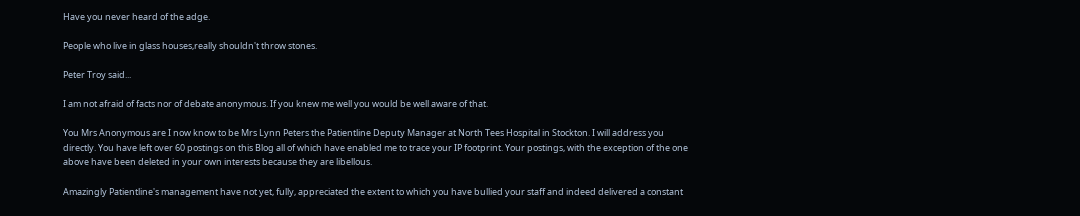Have you never heard of the adge.

People who live in glass houses,really shouldn't throw stones.

Peter Troy said...

I am not afraid of facts nor of debate anonymous. If you knew me well you would be well aware of that.

You Mrs Anonymous are I now know to be Mrs Lynn Peters the Patientline Deputy Manager at North Tees Hospital in Stockton. I will address you directly. You have left over 60 postings on this Blog all of which have enabled me to trace your IP footprint. Your postings, with the exception of the one above have been deleted in your own interests because they are libellous.

Amazingly Patientline's management have not yet, fully, appreciated the extent to which you have bullied your staff and indeed delivered a constant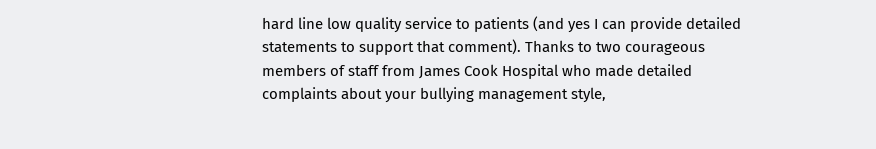hard line low quality service to patients (and yes I can provide detailed statements to support that comment). Thanks to two courageous members of staff from James Cook Hospital who made detailed complaints about your bullying management style,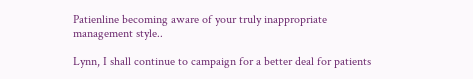Patienline becoming aware of your truly inappropriate management style..

Lynn, I shall continue to campaign for a better deal for patients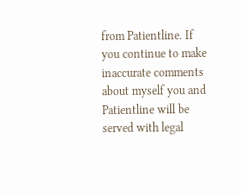from Patientline. If you continue to make inaccurate comments about myself you and Patientline will be served with legal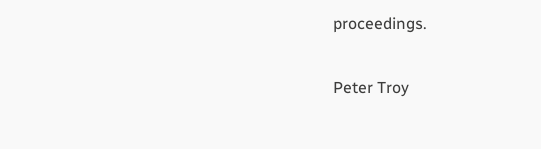proceedings.

Peter Troy